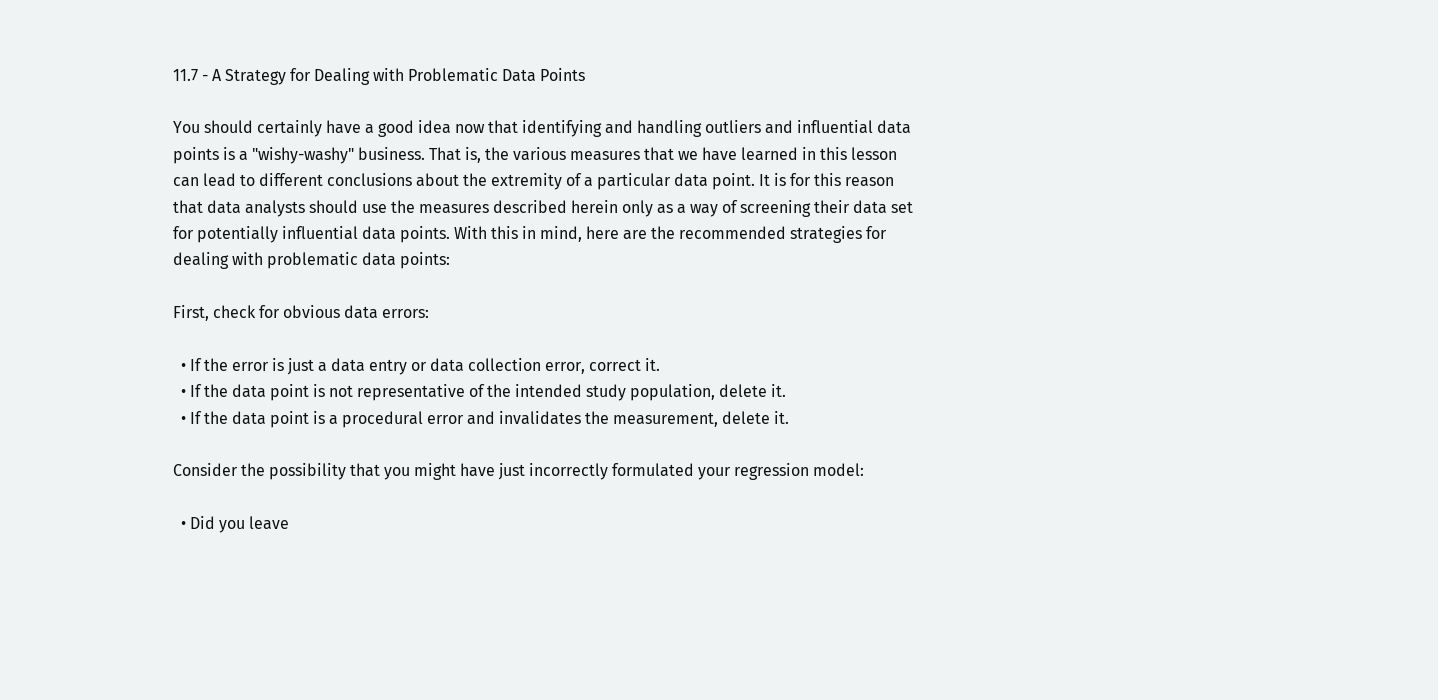11.7 - A Strategy for Dealing with Problematic Data Points

You should certainly have a good idea now that identifying and handling outliers and influential data points is a "wishy-washy" business. That is, the various measures that we have learned in this lesson can lead to different conclusions about the extremity of a particular data point. It is for this reason that data analysts should use the measures described herein only as a way of screening their data set for potentially influential data points. With this in mind, here are the recommended strategies for dealing with problematic data points:

First, check for obvious data errors:

  • If the error is just a data entry or data collection error, correct it.
  • If the data point is not representative of the intended study population, delete it.
  • If the data point is a procedural error and invalidates the measurement, delete it.

Consider the possibility that you might have just incorrectly formulated your regression model:

  • Did you leave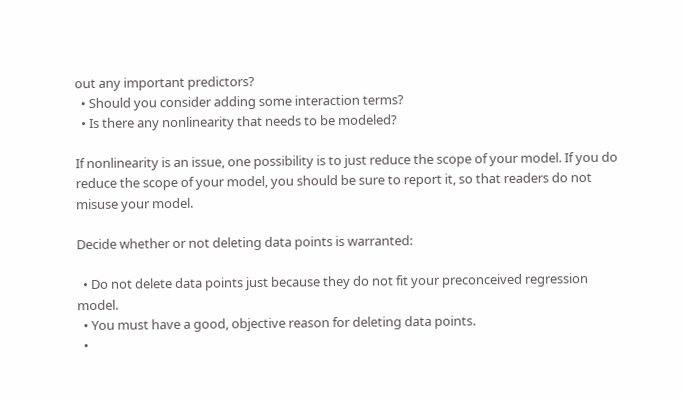out any important predictors?
  • Should you consider adding some interaction terms?
  • Is there any nonlinearity that needs to be modeled?

If nonlinearity is an issue, one possibility is to just reduce the scope of your model. If you do reduce the scope of your model, you should be sure to report it, so that readers do not misuse your model.

Decide whether or not deleting data points is warranted:

  • Do not delete data points just because they do not fit your preconceived regression model.
  • You must have a good, objective reason for deleting data points.
  •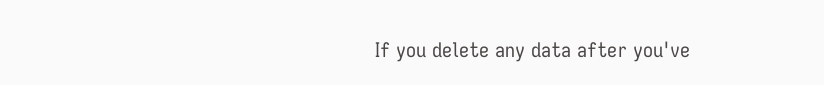If you delete any data after you've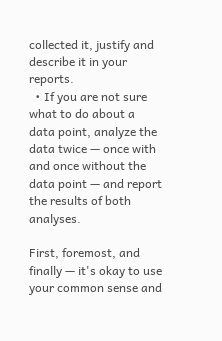collected it, justify and describe it in your reports.
  • If you are not sure what to do about a data point, analyze the data twice — once with and once without the data point — and report the results of both analyses.

First, foremost, and finally — it's okay to use your common sense and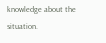knowledge about the situation.